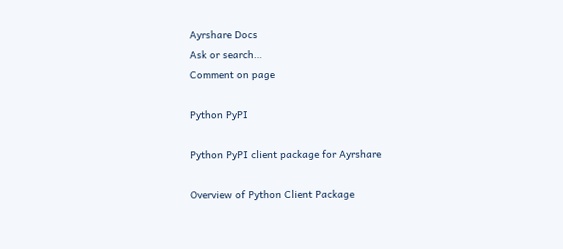Ayrshare Docs
Ask or search…
Comment on page

Python PyPI

Python PyPI client package for Ayrshare

Overview of Python Client Package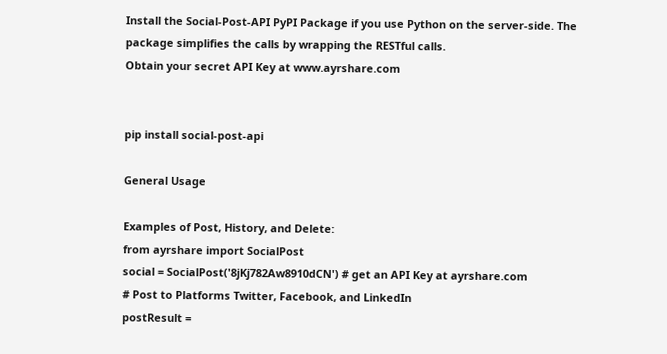Install the Social-Post-API PyPI Package if you use Python on the server-side. The package simplifies the calls by wrapping the RESTful calls.
Obtain your secret API Key at www.ayrshare.com


pip install social-post-api

General Usage

Examples of Post, History, and Delete:
from ayrshare import SocialPost
social = SocialPost('8jKj782Aw8910dCN') # get an API Key at ayrshare.com
# Post to Platforms Twitter, Facebook, and LinkedIn
postResult =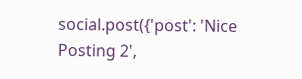social.post({'post': 'Nice Posting 2',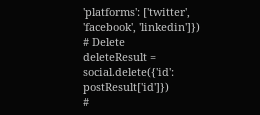'platforms': ['twitter', 'facebook', 'linkedin']})
# Delete
deleteResult = social.delete({'id': postResult['id']})
#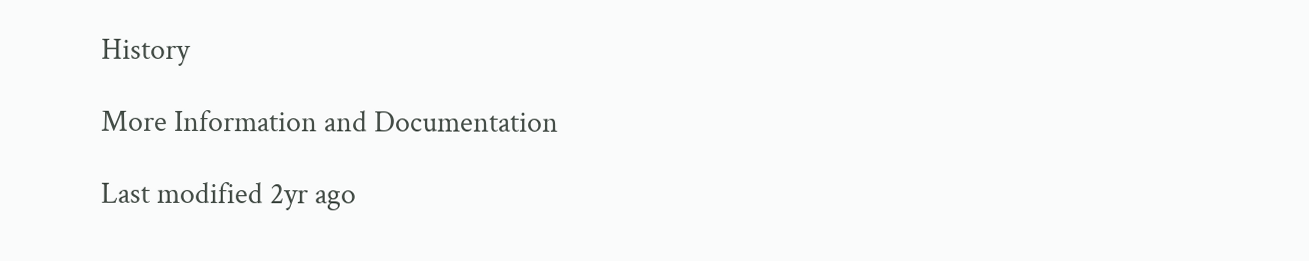History

More Information and Documentation

Last modified 2yr ago